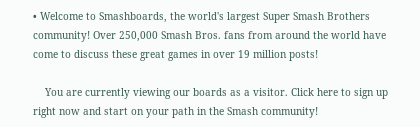• Welcome to Smashboards, the world's largest Super Smash Brothers community! Over 250,000 Smash Bros. fans from around the world have come to discuss these great games in over 19 million posts!

    You are currently viewing our boards as a visitor. Click here to sign up right now and start on your path in the Smash community!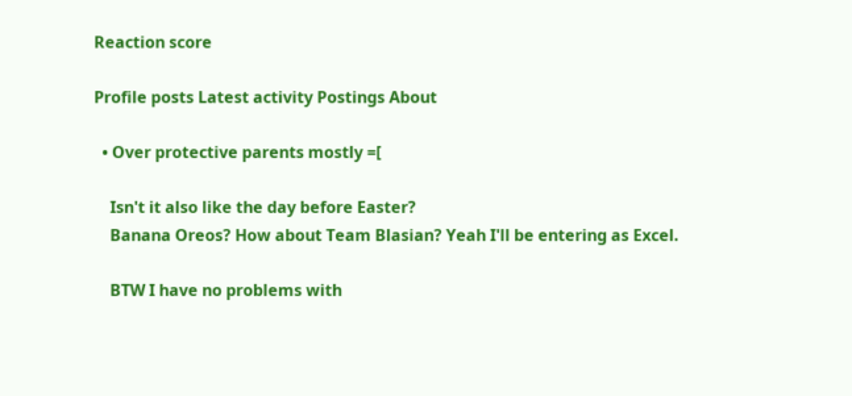Reaction score

Profile posts Latest activity Postings About

  • Over protective parents mostly =[

    Isn't it also like the day before Easter?
    Banana Oreos? How about Team Blasian? Yeah I'll be entering as Excel.

    BTW I have no problems with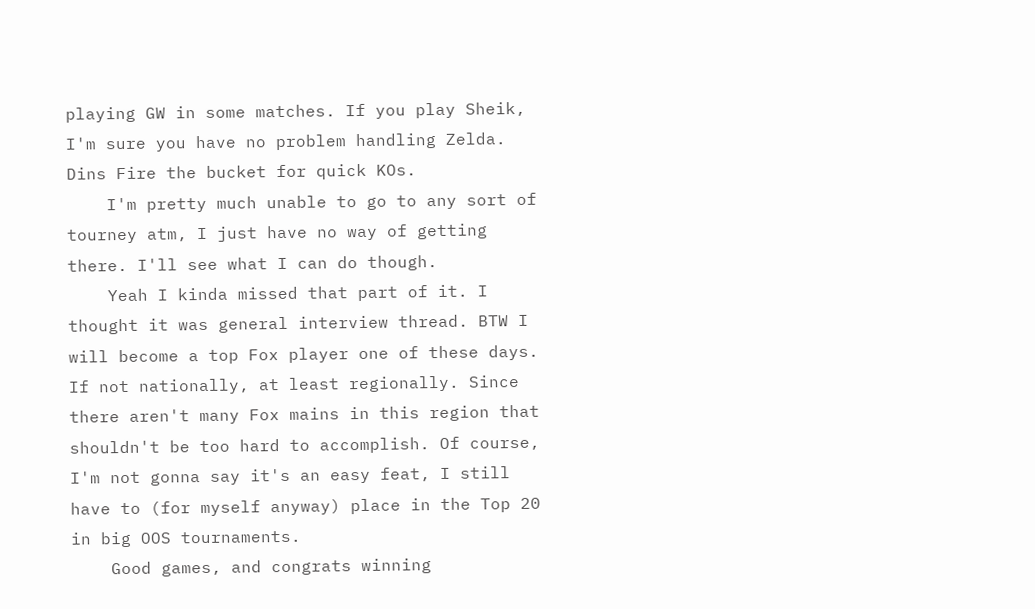playing GW in some matches. If you play Sheik, I'm sure you have no problem handling Zelda. Dins Fire the bucket for quick KOs.
    I'm pretty much unable to go to any sort of tourney atm, I just have no way of getting there. I'll see what I can do though.
    Yeah I kinda missed that part of it. I thought it was general interview thread. BTW I will become a top Fox player one of these days. If not nationally, at least regionally. Since there aren't many Fox mains in this region that shouldn't be too hard to accomplish. Of course, I'm not gonna say it's an easy feat, I still have to (for myself anyway) place in the Top 20 in big OOS tournaments.
    Good games, and congrats winning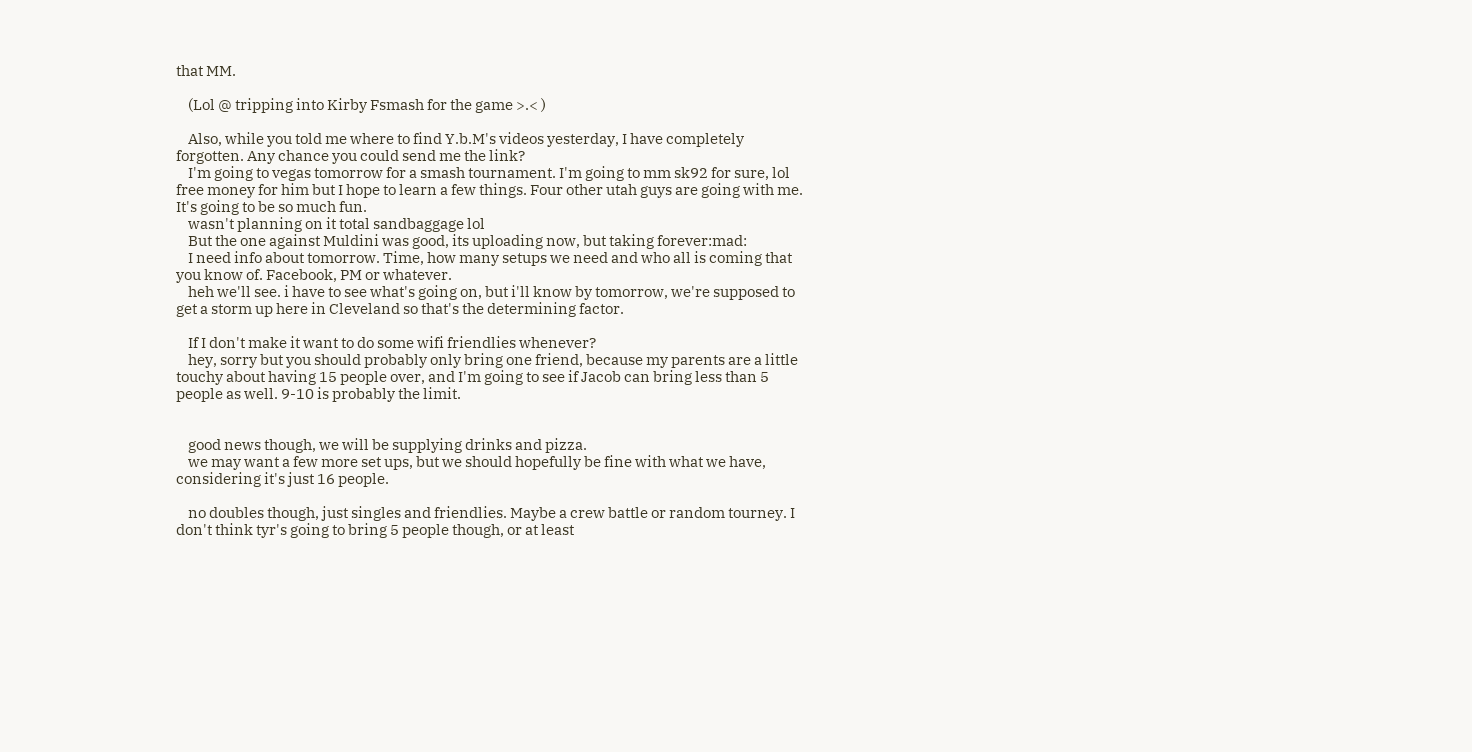that MM.

    (Lol @ tripping into Kirby Fsmash for the game >.< )

    Also, while you told me where to find Y.b.M's videos yesterday, I have completely forgotten. Any chance you could send me the link?
    I'm going to vegas tomorrow for a smash tournament. I'm going to mm sk92 for sure, lol free money for him but I hope to learn a few things. Four other utah guys are going with me. It's going to be so much fun.
    wasn't planning on it total sandbaggage lol
    But the one against Muldini was good, its uploading now, but taking forever:mad:
    I need info about tomorrow. Time, how many setups we need and who all is coming that you know of. Facebook, PM or whatever.
    heh we'll see. i have to see what's going on, but i'll know by tomorrow, we're supposed to get a storm up here in Cleveland so that's the determining factor.

    If I don't make it want to do some wifi friendlies whenever?
    hey, sorry but you should probably only bring one friend, because my parents are a little touchy about having 15 people over, and I'm going to see if Jacob can bring less than 5 people as well. 9-10 is probably the limit.


    good news though, we will be supplying drinks and pizza.
    we may want a few more set ups, but we should hopefully be fine with what we have, considering it's just 16 people.

    no doubles though, just singles and friendlies. Maybe a crew battle or random tourney. I don't think tyr's going to bring 5 people though, or at least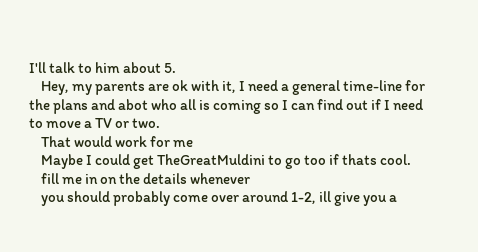I'll talk to him about 5.
    Hey, my parents are ok with it, I need a general time-line for the plans and abot who all is coming so I can find out if I need to move a TV or two.
    That would work for me
    Maybe I could get TheGreatMuldini to go too if thats cool.
    fill me in on the details whenever
    you should probably come over around 1-2, ill give you a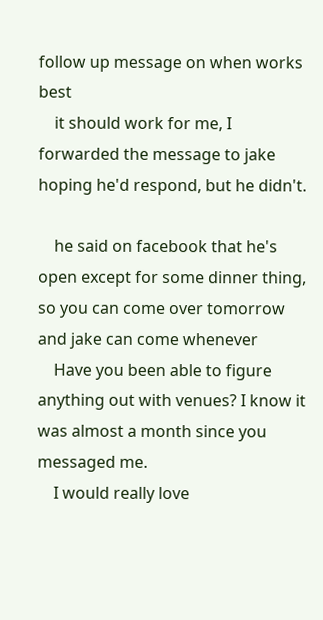follow up message on when works best
    it should work for me, I forwarded the message to jake hoping he'd respond, but he didn't.

    he said on facebook that he's open except for some dinner thing, so you can come over tomorrow and jake can come whenever
    Have you been able to figure anything out with venues? I know it was almost a month since you messaged me.
    I would really love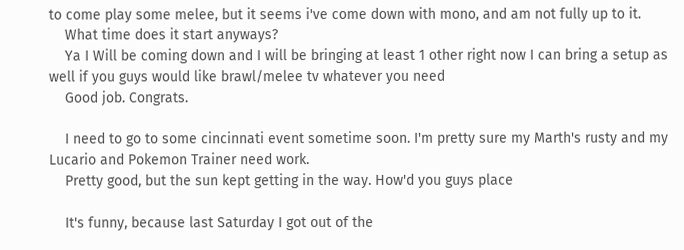to come play some melee, but it seems i've come down with mono, and am not fully up to it.
    What time does it start anyways?
    Ya I Will be coming down and I will be bringing at least 1 other right now I can bring a setup as well if you guys would like brawl/melee tv whatever you need
    Good job. Congrats.

    I need to go to some cincinnati event sometime soon. I'm pretty sure my Marth's rusty and my Lucario and Pokemon Trainer need work.
    Pretty good, but the sun kept getting in the way. How'd you guys place

    It's funny, because last Saturday I got out of the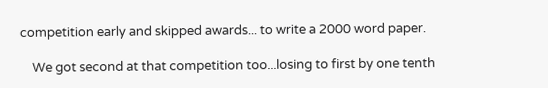competition early and skipped awards... to write a 2000 word paper.

    We got second at that competition too...losing to first by one tenth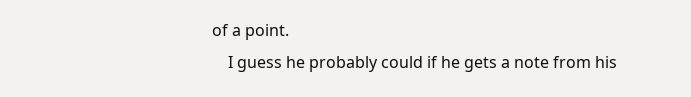of a point.
    I guess he probably could if he gets a note from his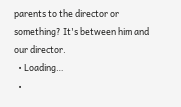parents to the director or something? It's between him and our director.
  • Loading…
  •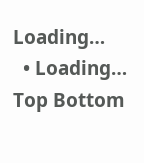Loading…
  • Loading…
Top Bottom